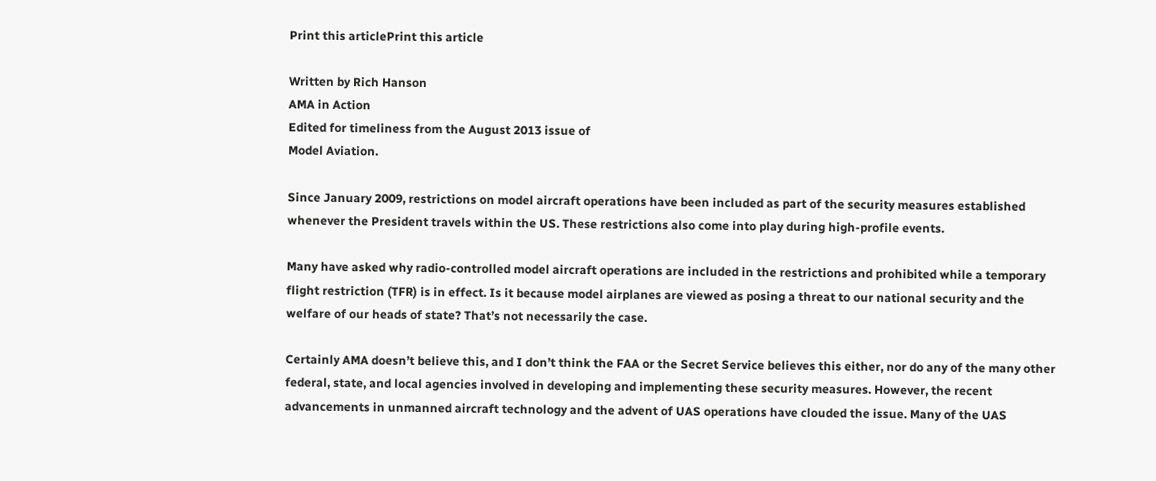Print this articlePrint this article

Written by Rich Hanson
AMA in Action
Edited for timeliness from the August 2013 issue of
Model Aviation.

Since January 2009, restrictions on model aircraft operations have been included as part of the security measures established whenever the President travels within the US. These restrictions also come into play during high-profile events.

Many have asked why radio-controlled model aircraft operations are included in the restrictions and prohibited while a temporary flight restriction (TFR) is in effect. Is it because model airplanes are viewed as posing a threat to our national security and the welfare of our heads of state? That’s not necessarily the case.

Certainly AMA doesn’t believe this, and I don’t think the FAA or the Secret Service believes this either, nor do any of the many other federal, state, and local agencies involved in developing and implementing these security measures. However, the recent advancements in unmanned aircraft technology and the advent of UAS operations have clouded the issue. Many of the UAS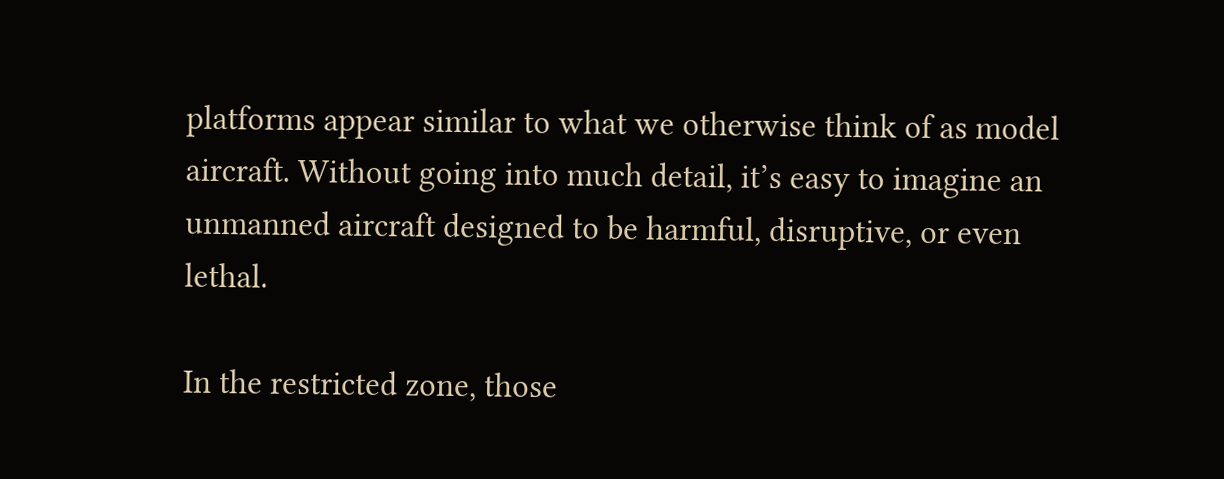platforms appear similar to what we otherwise think of as model aircraft. Without going into much detail, it’s easy to imagine an unmanned aircraft designed to be harmful, disruptive, or even lethal.

In the restricted zone, those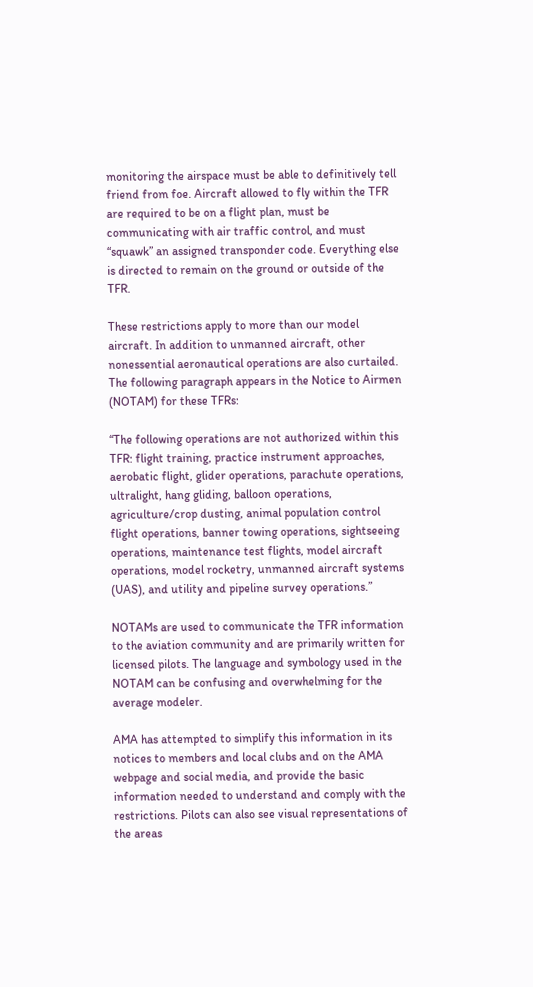monitoring the airspace must be able to definitively tell friend from foe. Aircraft allowed to fly within the TFR are required to be on a flight plan, must be communicating with air traffic control, and must “squawk” an assigned transponder code. Everything else is directed to remain on the ground or outside of the TFR.

These restrictions apply to more than our model aircraft. In addition to unmanned aircraft, other nonessential aeronautical operations are also curtailed. The following paragraph appears in the Notice to Airmen (NOTAM) for these TFRs:

“The following operations are not authorized within this TFR: flight training, practice instrument approaches, aerobatic flight, glider operations, parachute operations, ultralight, hang gliding, balloon operations, agriculture/crop dusting, animal population control flight operations, banner towing operations, sightseeing operations, maintenance test flights, model aircraft operations, model rocketry, unmanned aircraft systems (UAS), and utility and pipeline survey operations.”

NOTAMs are used to communicate the TFR information to the aviation community and are primarily written for licensed pilots. The language and symbology used in the NOTAM can be confusing and overwhelming for the average modeler.

AMA has attempted to simplify this information in its notices to members and local clubs and on the AMA webpage and social media, and provide the basic information needed to understand and comply with the restrictions. Pilots can also see visual representations of the areas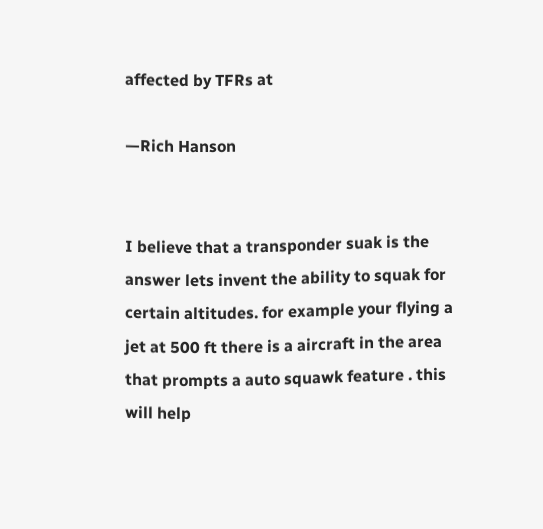affected by TFRs at

—Rich Hanson


I believe that a transponder suak is the answer lets invent the ability to squak for certain altitudes. for example your flying a jet at 500 ft there is a aircraft in the area that prompts a auto squawk feature . this will help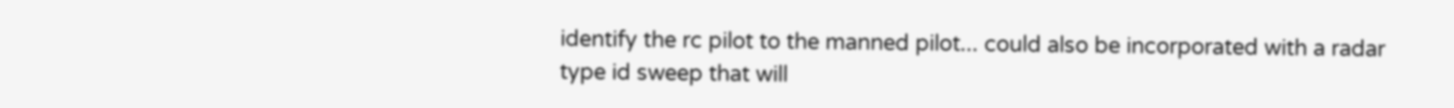identify the rc pilot to the manned pilot... could also be incorporated with a radar type id sweep that will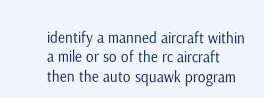identify a manned aircraft within a mile or so of the rc aircraft then the auto squawk program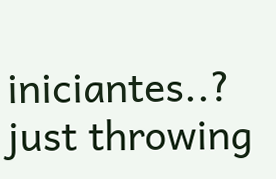iniciantes..? just throwing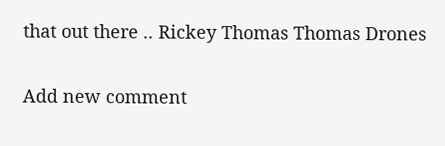that out there .. Rickey Thomas Thomas Drones

Add new comment